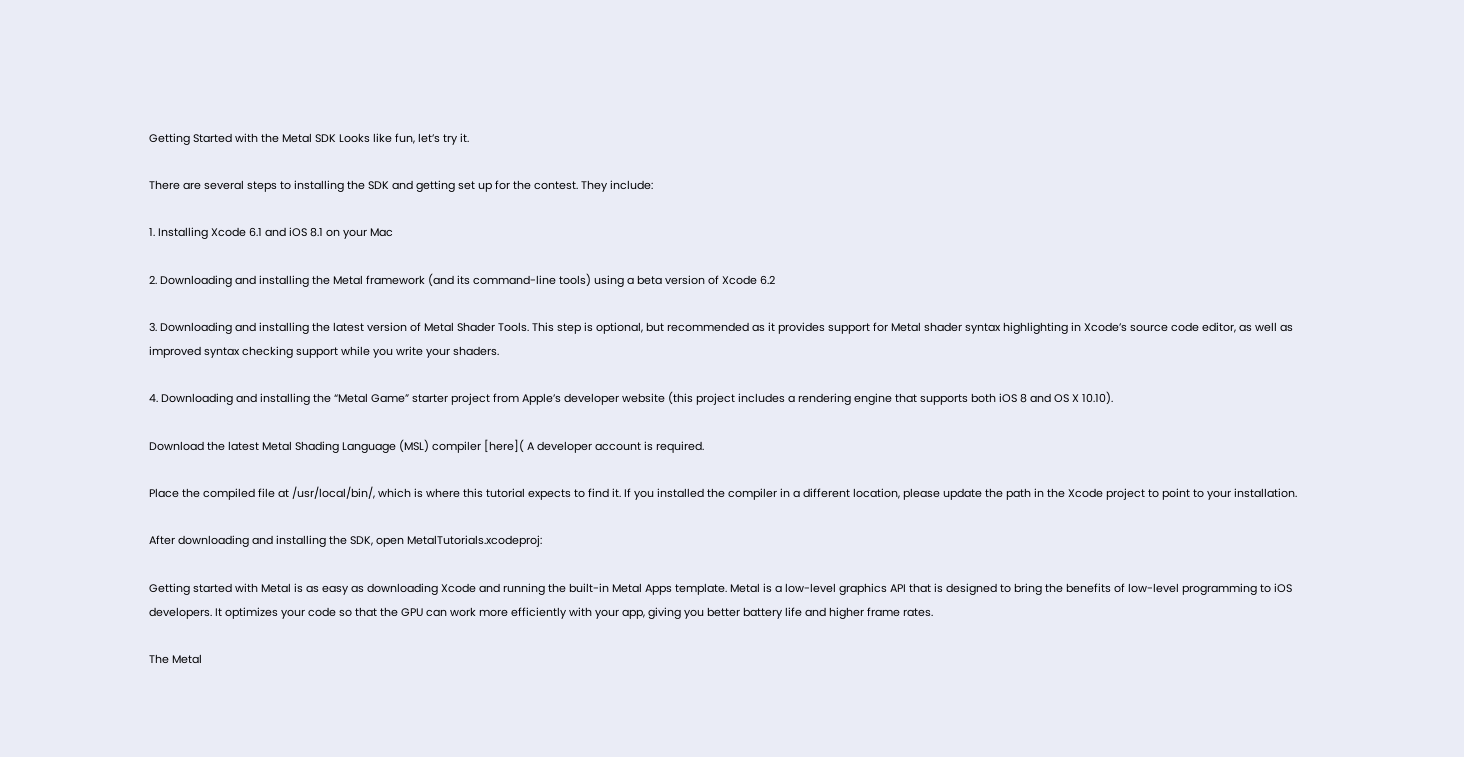Getting Started with the Metal SDK Looks like fun, let’s try it.

There are several steps to installing the SDK and getting set up for the contest. They include:

1. Installing Xcode 6.1 and iOS 8.1 on your Mac

2. Downloading and installing the Metal framework (and its command-line tools) using a beta version of Xcode 6.2

3. Downloading and installing the latest version of Metal Shader Tools. This step is optional, but recommended as it provides support for Metal shader syntax highlighting in Xcode’s source code editor, as well as improved syntax checking support while you write your shaders.

4. Downloading and installing the “Metal Game” starter project from Apple’s developer website (this project includes a rendering engine that supports both iOS 8 and OS X 10.10).

Download the latest Metal Shading Language (MSL) compiler [here]( A developer account is required.

Place the compiled file at /usr/local/bin/, which is where this tutorial expects to find it. If you installed the compiler in a different location, please update the path in the Xcode project to point to your installation.

After downloading and installing the SDK, open MetalTutorials.xcodeproj:

Getting started with Metal is as easy as downloading Xcode and running the built-in Metal Apps template. Metal is a low-level graphics API that is designed to bring the benefits of low-level programming to iOS developers. It optimizes your code so that the GPU can work more efficiently with your app, giving you better battery life and higher frame rates.

The Metal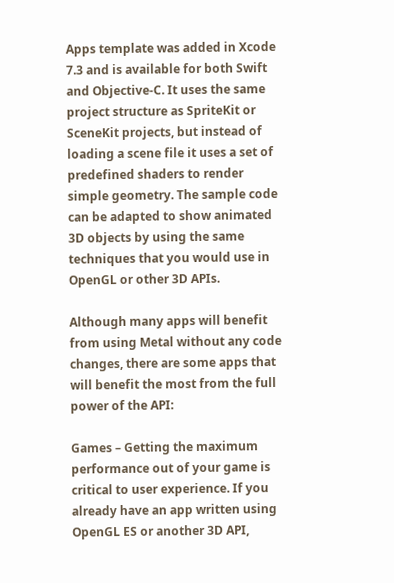Apps template was added in Xcode 7.3 and is available for both Swift and Objective-C. It uses the same project structure as SpriteKit or SceneKit projects, but instead of loading a scene file it uses a set of predefined shaders to render simple geometry. The sample code can be adapted to show animated 3D objects by using the same techniques that you would use in OpenGL or other 3D APIs.

Although many apps will benefit from using Metal without any code changes, there are some apps that will benefit the most from the full power of the API:

Games – Getting the maximum performance out of your game is critical to user experience. If you already have an app written using OpenGL ES or another 3D API,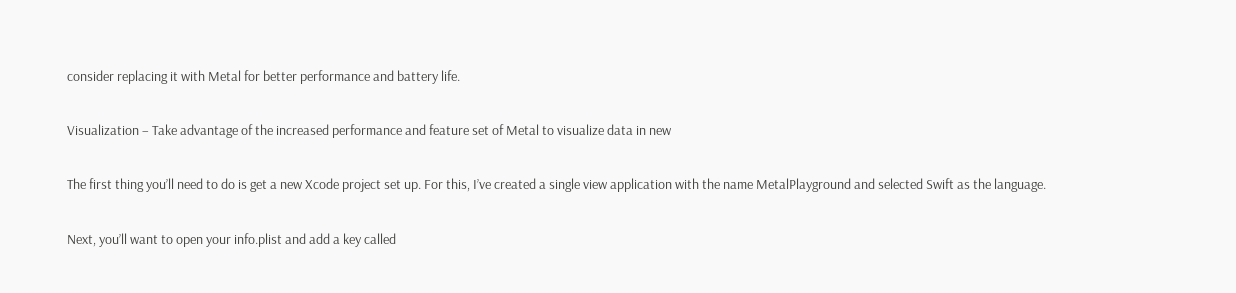consider replacing it with Metal for better performance and battery life.

Visualization – Take advantage of the increased performance and feature set of Metal to visualize data in new

The first thing you’ll need to do is get a new Xcode project set up. For this, I’ve created a single view application with the name MetalPlayground and selected Swift as the language.

Next, you’ll want to open your info.plist and add a key called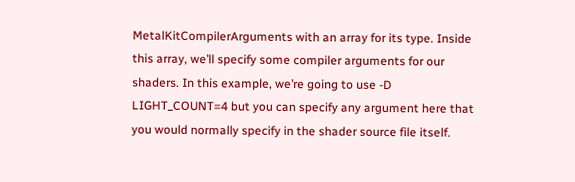MetalKitCompilerArguments with an array for its type. Inside this array, we’ll specify some compiler arguments for our shaders. In this example, we’re going to use -D LIGHT_COUNT=4 but you can specify any argument here that you would normally specify in the shader source file itself.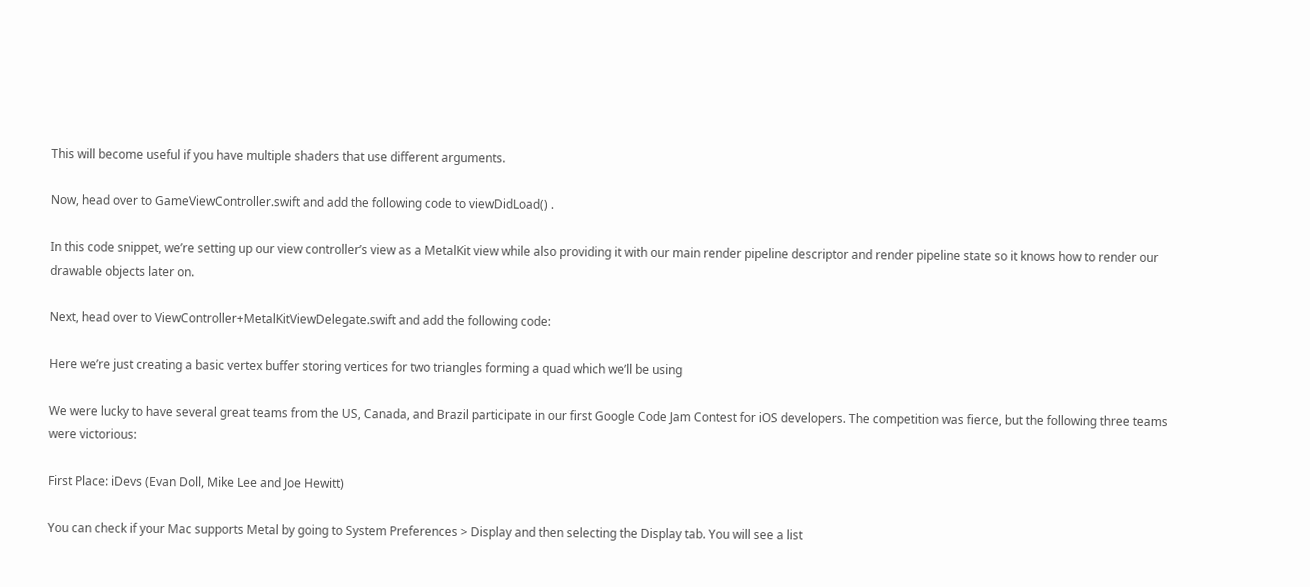This will become useful if you have multiple shaders that use different arguments.

Now, head over to GameViewController.swift and add the following code to viewDidLoad() .

In this code snippet, we’re setting up our view controller’s view as a MetalKit view while also providing it with our main render pipeline descriptor and render pipeline state so it knows how to render our drawable objects later on.

Next, head over to ViewController+MetalKitViewDelegate.swift and add the following code:

Here we’re just creating a basic vertex buffer storing vertices for two triangles forming a quad which we’ll be using

We were lucky to have several great teams from the US, Canada, and Brazil participate in our first Google Code Jam Contest for iOS developers. The competition was fierce, but the following three teams were victorious:

First Place: iDevs (Evan Doll, Mike Lee and Joe Hewitt)

You can check if your Mac supports Metal by going to System Preferences > Display and then selecting the Display tab. You will see a list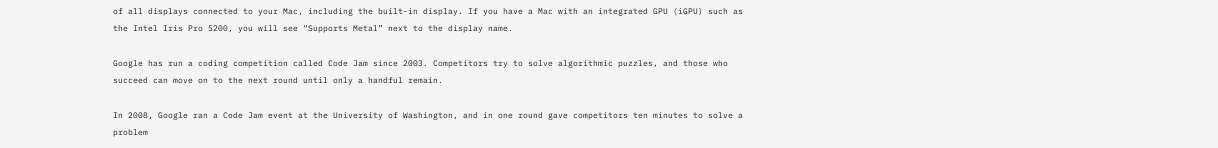of all displays connected to your Mac, including the built-in display. If you have a Mac with an integrated GPU (iGPU) such as the Intel Iris Pro 5200, you will see “Supports Metal” next to the display name.

Google has run a coding competition called Code Jam since 2003. Competitors try to solve algorithmic puzzles, and those who succeed can move on to the next round until only a handful remain.

In 2008, Google ran a Code Jam event at the University of Washington, and in one round gave competitors ten minutes to solve a problem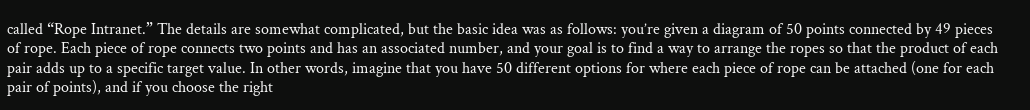called “Rope Intranet.” The details are somewhat complicated, but the basic idea was as follows: you’re given a diagram of 50 points connected by 49 pieces of rope. Each piece of rope connects two points and has an associated number, and your goal is to find a way to arrange the ropes so that the product of each pair adds up to a specific target value. In other words, imagine that you have 50 different options for where each piece of rope can be attached (one for each pair of points), and if you choose the right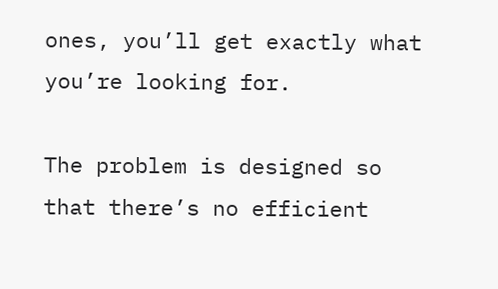ones, you’ll get exactly what you’re looking for.

The problem is designed so that there’s no efficient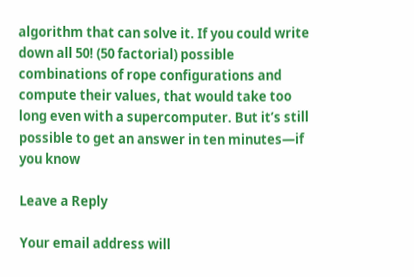algorithm that can solve it. If you could write down all 50! (50 factorial) possible combinations of rope configurations and compute their values, that would take too long even with a supercomputer. But it’s still possible to get an answer in ten minutes—if you know

Leave a Reply

Your email address will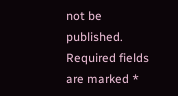not be published. Required fields are marked *